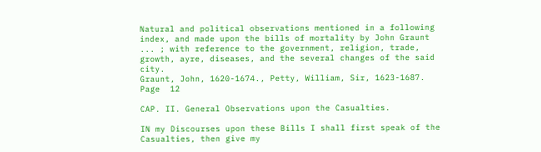Natural and political observations mentioned in a following index, and made upon the bills of mortality by John Graunt ... ; with reference to the government, religion, trade, growth, ayre, diseases, and the several changes of the said city.
Graunt, John, 1620-1674., Petty, William, Sir, 1623-1687.
Page  12

CAP. II. General Observations upon the Casualties.

IN my Discourses upon these Bills I shall first speak of the Casualties, then give my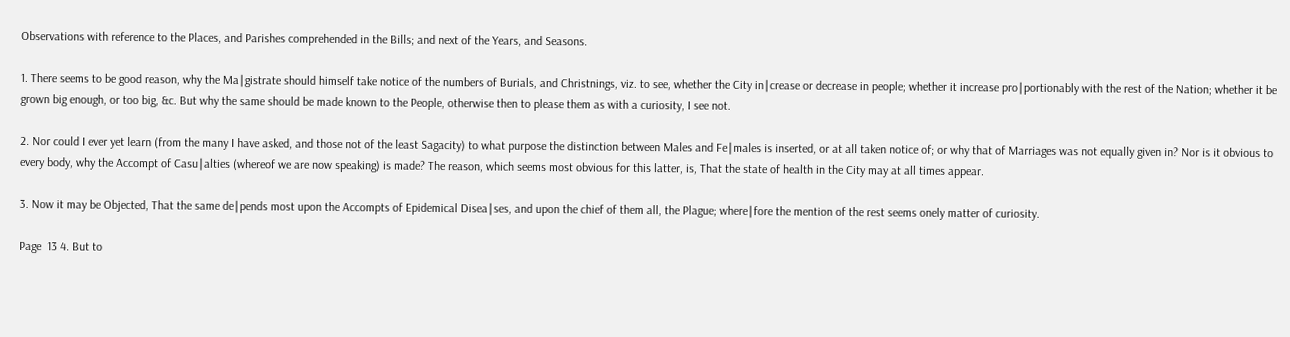Observations with reference to the Places, and Parishes comprehended in the Bills; and next of the Years, and Seasons.

1. There seems to be good reason, why the Ma∣gistrate should himself take notice of the numbers of Burials, and Christnings, viz. to see, whether the City in∣crease or decrease in people; whether it increase pro∣portionably with the rest of the Nation; whether it be grown big enough, or too big, &c. But why the same should be made known to the People, otherwise then to please them as with a curiosity, I see not.

2. Nor could I ever yet learn (from the many I have asked, and those not of the least Sagacity) to what purpose the distinction between Males and Fe∣males is inserted, or at all taken notice of; or why that of Marriages was not equally given in? Nor is it obvious to every body, why the Accompt of Casu∣alties (whereof we are now speaking) is made? The reason, which seems most obvious for this latter, is, That the state of health in the City may at all times appear.

3. Now it may be Objected, That the same de∣pends most upon the Accompts of Epidemical Disea∣ses, and upon the chief of them all, the Plague; where∣fore the mention of the rest seems onely matter of curiosity.

Page  13 4. But to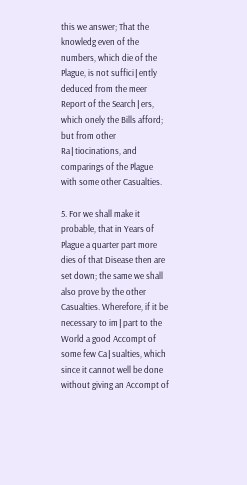this we answer; That the knowledg even of the numbers, which die of the Plague, is not suffici∣ently deduced from the meer Report of the Search∣ers, which onely the Bills afford; but from other Ra∣tiocinations, and comparings of the Plague with some other Casualties.

5. For we shall make it probable, that in Years of Plague a quarter part more dies of that Disease then are set down; the same we shall also prove by the other Casualties. Wherefore, if it be necessary to im∣part to the World a good Accompt of some few Ca∣sualties, which since it cannot well be done without giving an Accompt of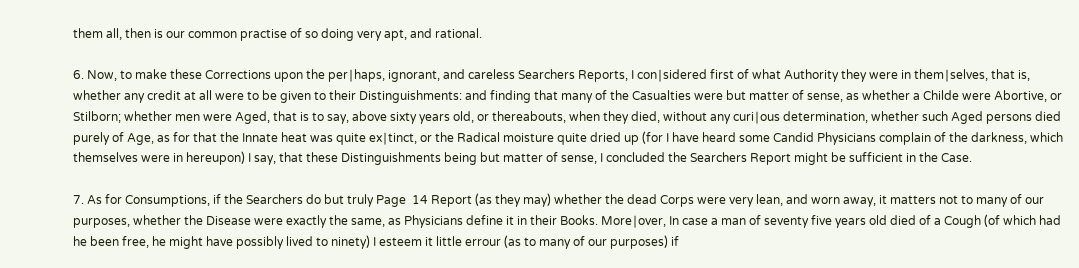them all, then is our common practise of so doing very apt, and rational.

6. Now, to make these Corrections upon the per∣haps, ignorant, and careless Searchers Reports, I con∣sidered first of what Authority they were in them∣selves, that is, whether any credit at all were to be given to their Distinguishments: and finding that many of the Casualties were but matter of sense, as whether a Childe were Abortive, or Stilborn; whether men were Aged, that is to say, above sixty years old, or thereabouts, when they died, without any curi∣ous determination, whether such Aged persons died purely of Age, as for that the Innate heat was quite ex∣tinct, or the Radical moisture quite dried up (for I have heard some Candid Physicians complain of the darkness, which themselves were in hereupon) I say, that these Distinguishments being but matter of sense, I concluded the Searchers Report might be sufficient in the Case.

7. As for Consumptions, if the Searchers do but truly Page  14 Report (as they may) whether the dead Corps were very lean, and worn away, it matters not to many of our purposes, whether the Disease were exactly the same, as Physicians define it in their Books. More∣over, In case a man of seventy five years old died of a Cough (of which had he been free, he might have possibly lived to ninety) I esteem it little errour (as to many of our purposes) if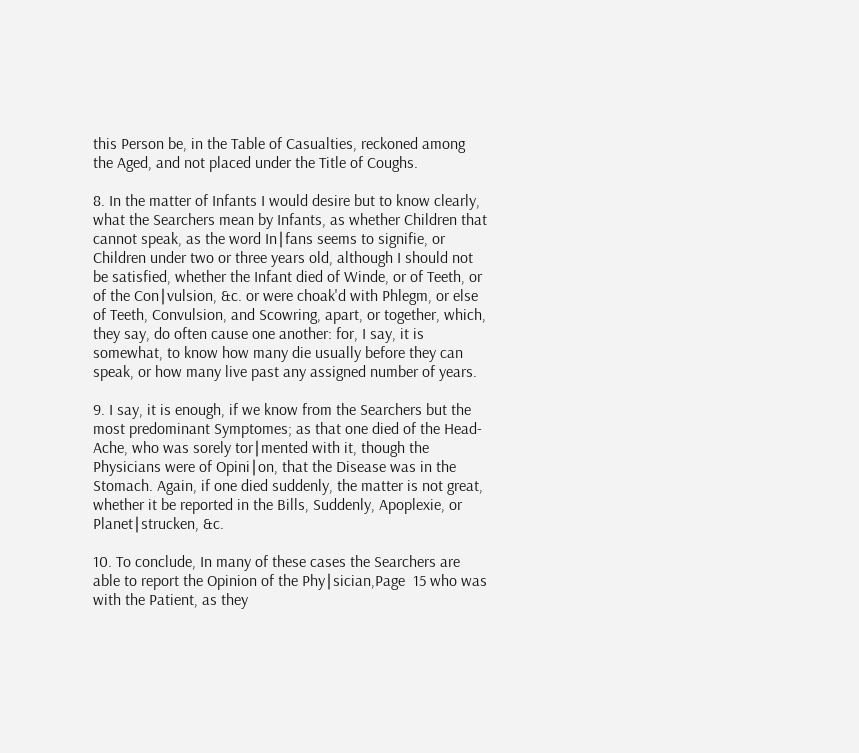this Person be, in the Table of Casualties, reckoned among the Aged, and not placed under the Title of Coughs.

8. In the matter of Infants I would desire but to know clearly, what the Searchers mean by Infants, as whether Children that cannot speak, as the word In∣fans seems to signifie, or Children under two or three years old, although I should not be satisfied, whether the Infant died of Winde, or of Teeth, or of the Con∣vulsion, &c. or were choak'd with Phlegm, or else of Teeth, Convulsion, and Scowring, apart, or together, which, they say, do often cause one another: for, I say, it is somewhat, to know how many die usually before they can speak, or how many live past any assigned number of years.

9. I say, it is enough, if we know from the Searchers but the most predominant Symptomes; as that one died of the Head-Ache, who was sorely tor∣mented with it, though the Physicians were of Opini∣on, that the Disease was in the Stomach. Again, if one died suddenly, the matter is not great, whether it be reported in the Bills, Suddenly, Apoplexie, or Planet∣strucken, &c.

10. To conclude, In many of these cases the Searchers are able to report the Opinion of the Phy∣sician,Page  15 who was with the Patient, as they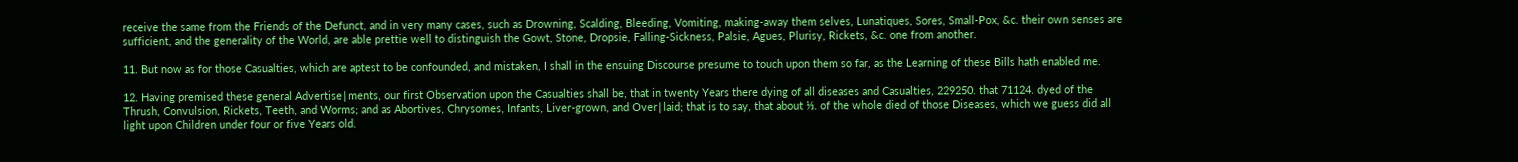receive the same from the Friends of the Defunct, and in very many cases, such as Drowning, Scalding, Bleeding, Vomiting, making-away them selves, Lunatiques, Sores, Small-Pox, &c. their own senses are sufficient, and the generality of the World, are able prettie well to distinguish the Gowt, Stone, Dropsie, Falling-Sickness, Palsie, Agues, Plurisy, Rickets, &c. one from another.

11. But now as for those Casualties, which are aptest to be confounded, and mistaken, I shall in the ensuing Discourse presume to touch upon them so far, as the Learning of these Bills hath enabled me.

12. Having premised these general Advertise∣ments, our first Observation upon the Casualties shall be, that in twenty Years there dying of all diseases and Casualties, 229250. that 71124. dyed of the Thrush, Convulsion, Rickets, Teeth, and Worms; and as Abortives, Chrysomes, Infants, Liver-grown, and Over∣laid; that is to say, that about ⅓. of the whole died of those Diseases, which we guess did all light upon Children under four or five Years old.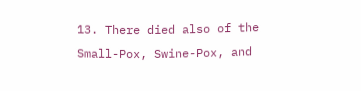13. There died also of the Small-Pox, Swine-Pox, and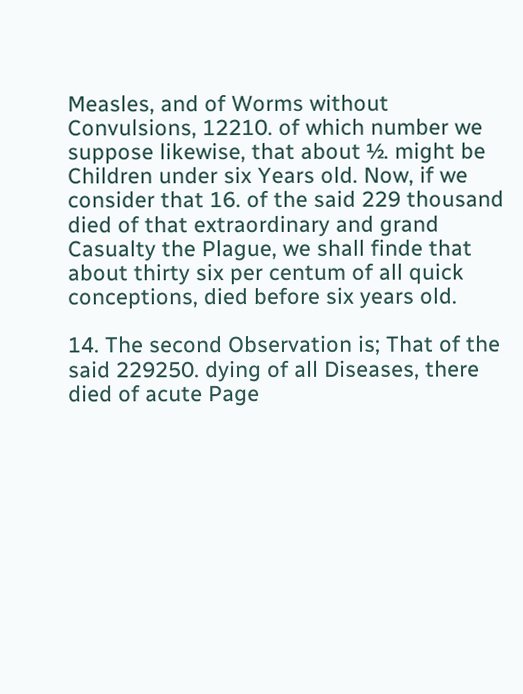Measles, and of Worms without Convulsions, 12210. of which number we suppose likewise, that about ½. might be Children under six Years old. Now, if we consider that 16. of the said 229 thousand died of that extraordinary and grand Casualty the Plague, we shall finde that about thirty six per centum of all quick conceptions, died before six years old.

14. The second Observation is; That of the said 229250. dying of all Diseases, there died of acute Page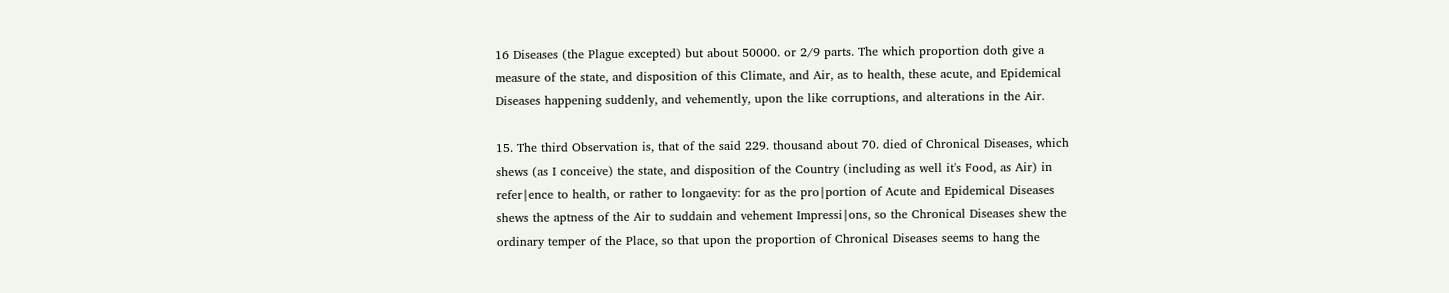16 Diseases (the Plague excepted) but about 50000. or 2/9 parts. The which proportion doth give a measure of the state, and disposition of this Climate, and Air, as to health, these acute, and Epidemical Diseases happening suddenly, and vehemently, upon the like corruptions, and alterations in the Air.

15. The third Observation is, that of the said 229. thousand about 70. died of Chronical Diseases, which shews (as I conceive) the state, and disposition of the Country (including as well it's Food, as Air) in refer∣ence to health, or rather to longaevity: for as the pro∣portion of Acute and Epidemical Diseases shews the aptness of the Air to suddain and vehement Impressi∣ons, so the Chronical Diseases shew the ordinary temper of the Place, so that upon the proportion of Chronical Diseases seems to hang the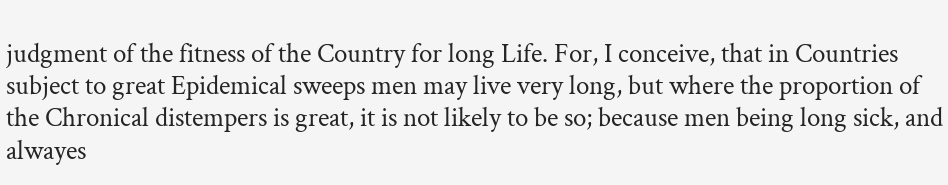judgment of the fitness of the Country for long Life. For, I conceive, that in Countries subject to great Epidemical sweeps men may live very long, but where the proportion of the Chronical distempers is great, it is not likely to be so; because men being long sick, and alwayes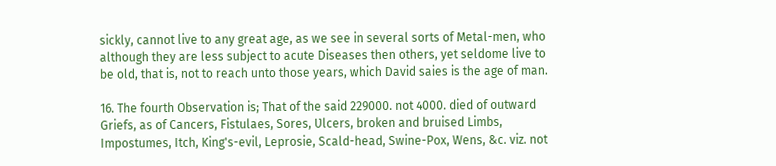sickly, cannot live to any great age, as we see in several sorts of Metal-men, who although they are less subject to acute Diseases then others, yet seldome live to be old, that is, not to reach unto those years, which David saies is the age of man.

16. The fourth Observation is; That of the said 229000. not 4000. died of outward Griefs, as of Cancers, Fistulaes, Sores, Ʋlcers, broken and bruised Limbs, Impostumes, Itch, King's-evil, Leprosie, Scald-head, Swine-Pox, Wens, &c. viz. not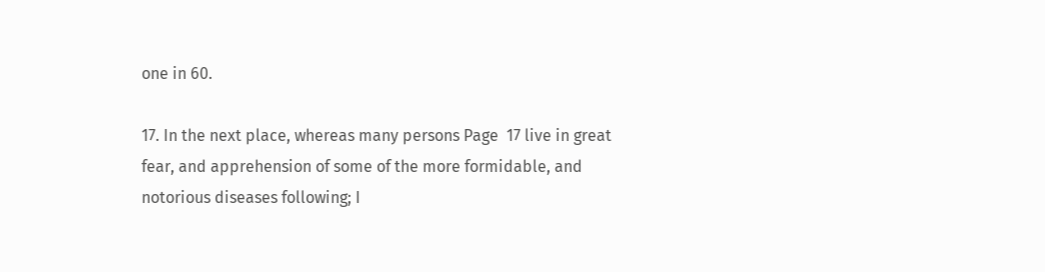one in 60.

17. In the next place, whereas many persons Page  17 live in great fear, and apprehension of some of the more formidable, and notorious diseases following; I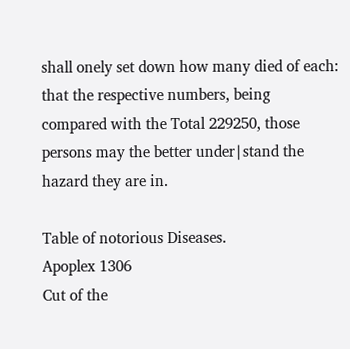shall onely set down how many died of each: that the respective numbers, being compared with the Total 229250, those persons may the better under∣stand the hazard they are in.

Table of notorious Diseases.
Apoplex 1306
Cut of the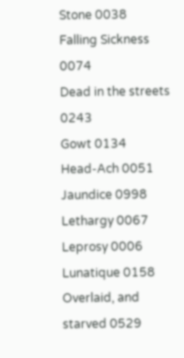Stone 0038
Falling Sickness 0074
Dead in the streets 0243
Gowt 0134
Head-Ach 0051
Jaundice 0998
Lethargy 0067
Leprosy 0006
Lunatique 0158
Overlaid, and starved 0529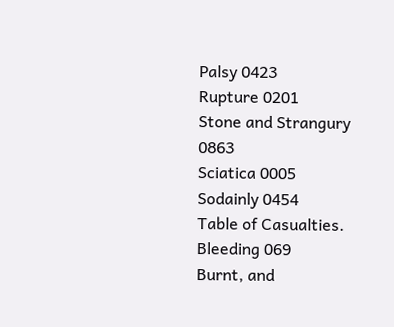Palsy 0423
Rupture 0201
Stone and Strangury 0863
Sciatica 0005
Sodainly 0454
Table of Casualties.
Bleeding 069
Burnt, and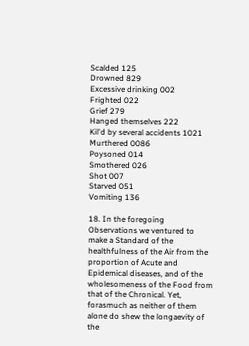Scalded 125
Drowned 829
Excessive drinking 002
Frighted 022
Grief 279
Hanged themselves 222
Kil'd by several accidents 1021
Murthered 0086
Poysoned 014
Smothered 026
Shot 007
Starved 051
Vomiting 136

18. In the foregoing Observations we ventured to make a Standard of the healthfulness of the Air from the proportion of Acute and Epidemical diseases, and of the wholesomeness of the Food from that of the Chronical. Yet, forasmuch as neither of them alone do shew the longaevity of the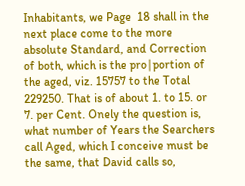Inhabitants, we Page  18 shall in the next place come to the more absolute Standard, and Correction of both, which is the pro∣portion of the aged, viz. 15757 to the Total 229250. That is of about 1. to 15. or 7. per Cent. Onely the question is, what number of Years the Searchers call Aged, which I conceive must be the same, that David calls so,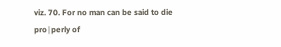viz. 70. For no man can be said to die pro∣perly of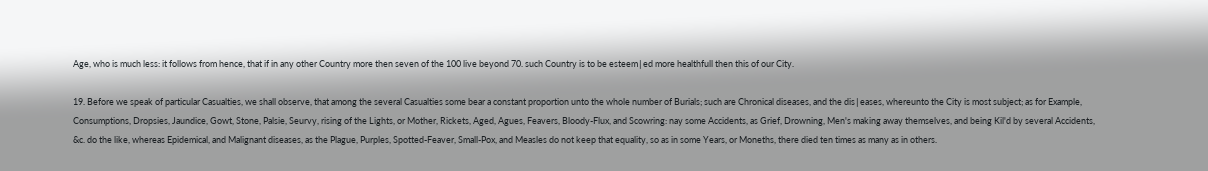Age, who is much less: it follows from hence, that if in any other Country more then seven of the 100 live beyond 70. such Country is to be esteem∣ed more healthfull then this of our City.

19. Before we speak of particular Casualties, we shall observe, that among the several Casualties some bear a constant proportion unto the whole number of Burials; such are Chronical diseases, and the dis∣eases, whereunto the City is most subject; as for Example, Consumptions, Dropsies, Jaundice, Gowt, Stone, Palsie, Seurvy, rising of the Lights, or Mother, Rickets, Aged, Agues, Feavers, Bloody-Flux, and Scowring: nay some Accidents, as Grief, Drowning, Men's making away themselves, and being Kil'd by several Accidents, &c. do the like, whereas Epidemical, and Malignant diseases, as the Plague, Purples, Spotted-Feaver, Small-Pox, and Measles do not keep that equality, so as in some Years, or Moneths, there died ten times as many as in others.